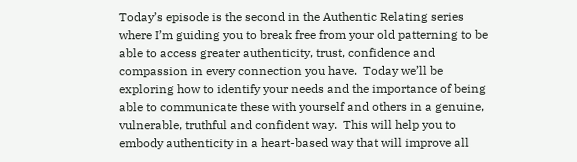Today’s episode is the second in the Authentic Relating series where I’m guiding you to break free from your old patterning to be able to access greater authenticity, trust, confidence and compassion in every connection you have.  Today we’ll be exploring how to identify your needs and the importance of being able to communicate these with yourself and others in a genuine, vulnerable, truthful and confident way.  This will help you to embody authenticity in a heart-based way that will improve all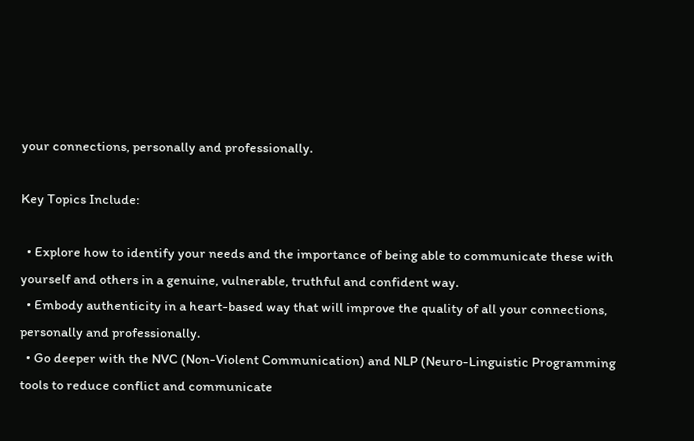your connections, personally and professionally.

Key Topics Include:

  • Explore how to identify your needs and the importance of being able to communicate these with yourself and others in a genuine, vulnerable, truthful and confident way.
  • Embody authenticity in a heart-based way that will improve the quality of all your connections, personally and professionally.
  • Go deeper with the NVC (Non-Violent Communication) and NLP (Neuro-Linguistic Programming tools to reduce conflict and communicate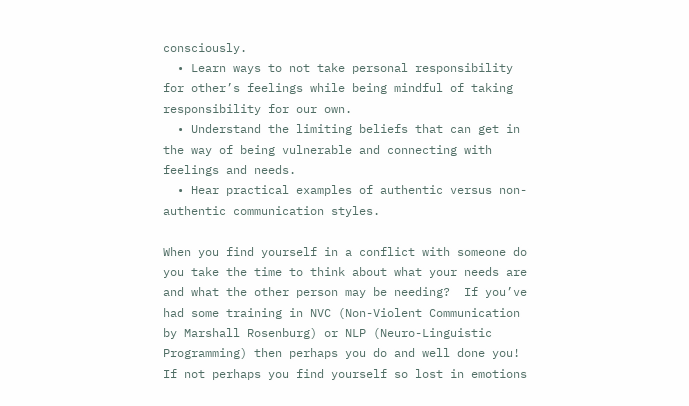consciously.
  • Learn ways to not take personal responsibility for other’s feelings while being mindful of taking responsibility for our own.
  • Understand the limiting beliefs that can get in the way of being vulnerable and connecting with feelings and needs.
  • Hear practical examples of authentic versus non-authentic communication styles.

When you find yourself in a conflict with someone do you take the time to think about what your needs are and what the other person may be needing?  If you’ve had some training in NVC (Non-Violent Communication by Marshall Rosenburg) or NLP (Neuro-Linguistic Programming) then perhaps you do and well done you!  If not perhaps you find yourself so lost in emotions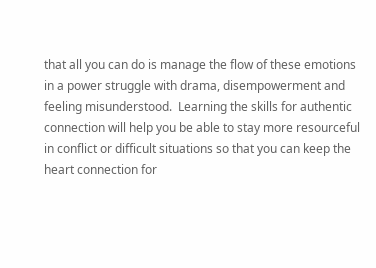that all you can do is manage the flow of these emotions in a power struggle with drama, disempowerment and feeling misunderstood.  Learning the skills for authentic connection will help you be able to stay more resourceful in conflict or difficult situations so that you can keep the heart connection for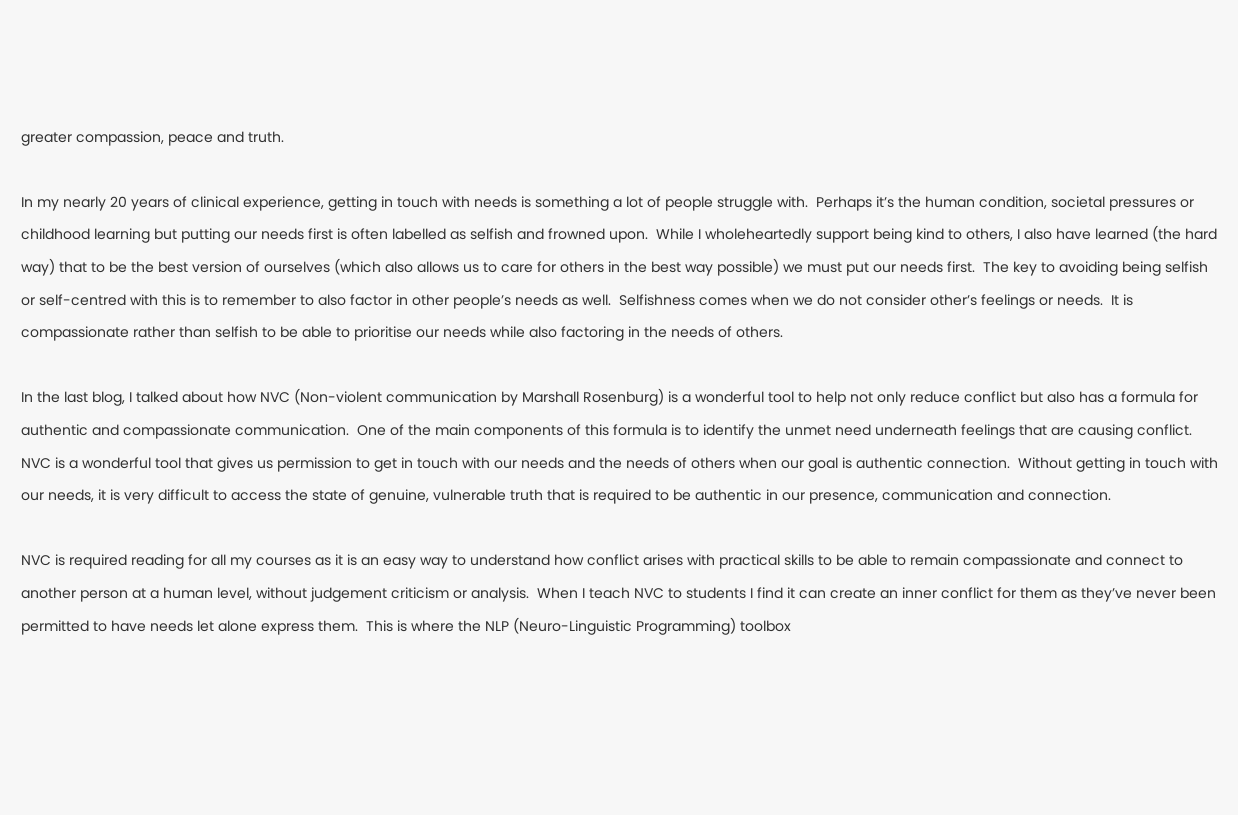greater compassion, peace and truth.

In my nearly 20 years of clinical experience, getting in touch with needs is something a lot of people struggle with.  Perhaps it’s the human condition, societal pressures or childhood learning but putting our needs first is often labelled as selfish and frowned upon.  While I wholeheartedly support being kind to others, I also have learned (the hard way) that to be the best version of ourselves (which also allows us to care for others in the best way possible) we must put our needs first.  The key to avoiding being selfish or self-centred with this is to remember to also factor in other people’s needs as well.  Selfishness comes when we do not consider other’s feelings or needs.  It is compassionate rather than selfish to be able to prioritise our needs while also factoring in the needs of others.

In the last blog, I talked about how NVC (Non-violent communication by Marshall Rosenburg) is a wonderful tool to help not only reduce conflict but also has a formula for authentic and compassionate communication.  One of the main components of this formula is to identify the unmet need underneath feelings that are causing conflict.  NVC is a wonderful tool that gives us permission to get in touch with our needs and the needs of others when our goal is authentic connection.  Without getting in touch with our needs, it is very difficult to access the state of genuine, vulnerable truth that is required to be authentic in our presence, communication and connection.

NVC is required reading for all my courses as it is an easy way to understand how conflict arises with practical skills to be able to remain compassionate and connect to another person at a human level, without judgement criticism or analysis.  When I teach NVC to students I find it can create an inner conflict for them as they’ve never been permitted to have needs let alone express them.  This is where the NLP (Neuro-Linguistic Programming) toolbox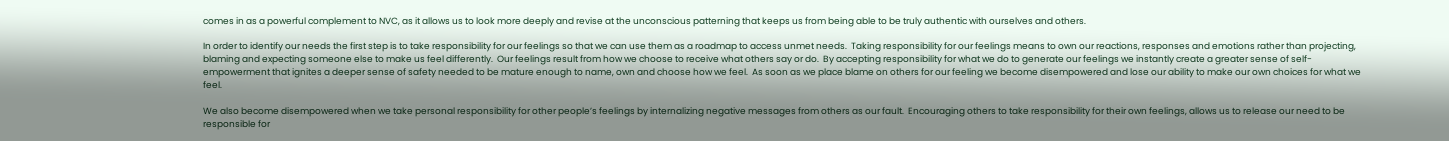comes in as a powerful complement to NVC, as it allows us to look more deeply and revise at the unconscious patterning that keeps us from being able to be truly authentic with ourselves and others.

In order to identify our needs the first step is to take responsibility for our feelings so that we can use them as a roadmap to access unmet needs.  Taking responsibility for our feelings means to own our reactions, responses and emotions rather than projecting, blaming and expecting someone else to make us feel differently.  Our feelings result from how we choose to receive what others say or do.  By accepting responsibility for what we do to generate our feelings we instantly create a greater sense of self-empowerment that ignites a deeper sense of safety needed to be mature enough to name, own and choose how we feel.  As soon as we place blame on others for our feeling we become disempowered and lose our ability to make our own choices for what we feel.

We also become disempowered when we take personal responsibility for other people’s feelings by internalizing negative messages from others as our fault.  Encouraging others to take responsibility for their own feelings, allows us to release our need to be responsible for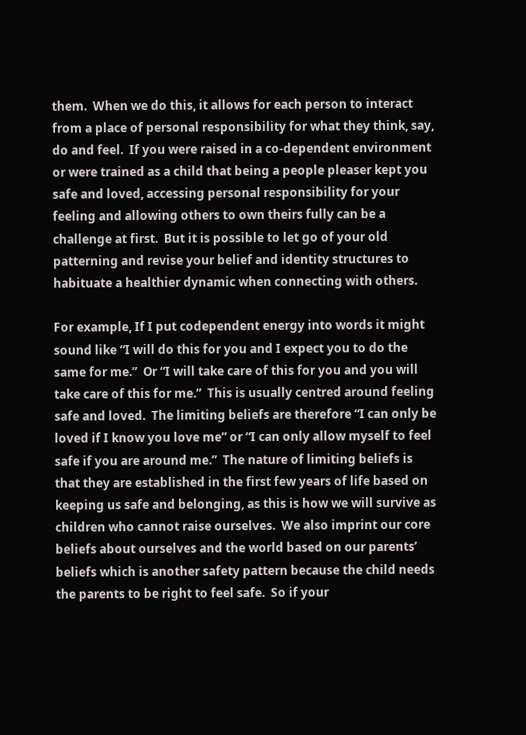them.  When we do this, it allows for each person to interact from a place of personal responsibility for what they think, say, do and feel.  If you were raised in a co-dependent environment or were trained as a child that being a people pleaser kept you safe and loved, accessing personal responsibility for your feeling and allowing others to own theirs fully can be a challenge at first.  But it is possible to let go of your old patterning and revise your belief and identity structures to habituate a healthier dynamic when connecting with others.

For example, If I put codependent energy into words it might sound like “I will do this for you and I expect you to do the same for me.”  Or “I will take care of this for you and you will take care of this for me.”  This is usually centred around feeling safe and loved.  The limiting beliefs are therefore “I can only be loved if I know you love me” or “I can only allow myself to feel safe if you are around me.”  The nature of limiting beliefs is that they are established in the first few years of life based on keeping us safe and belonging, as this is how we will survive as children who cannot raise ourselves.  We also imprint our core beliefs about ourselves and the world based on our parents’ beliefs which is another safety pattern because the child needs the parents to be right to feel safe.  So if your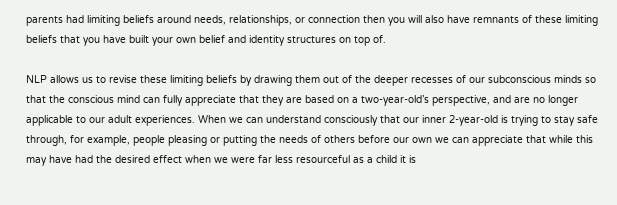parents had limiting beliefs around needs, relationships, or connection then you will also have remnants of these limiting beliefs that you have built your own belief and identity structures on top of.

NLP allows us to revise these limiting beliefs by drawing them out of the deeper recesses of our subconscious minds so that the conscious mind can fully appreciate that they are based on a two-year-old’s perspective, and are no longer applicable to our adult experiences. When we can understand consciously that our inner 2-year-old is trying to stay safe through, for example, people pleasing or putting the needs of others before our own we can appreciate that while this may have had the desired effect when we were far less resourceful as a child it is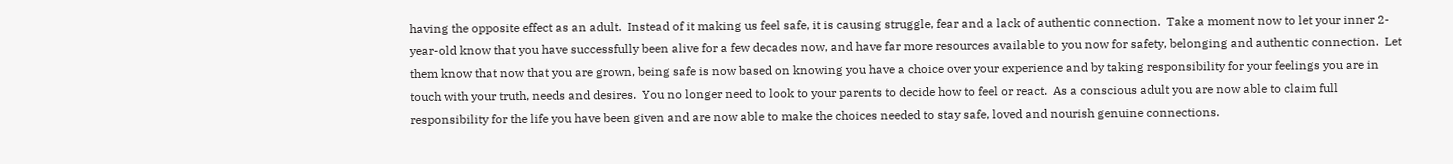having the opposite effect as an adult.  Instead of it making us feel safe, it is causing struggle, fear and a lack of authentic connection.  Take a moment now to let your inner 2-year-old know that you have successfully been alive for a few decades now, and have far more resources available to you now for safety, belonging and authentic connection.  Let them know that now that you are grown, being safe is now based on knowing you have a choice over your experience and by taking responsibility for your feelings you are in touch with your truth, needs and desires.  You no longer need to look to your parents to decide how to feel or react.  As a conscious adult you are now able to claim full responsibility for the life you have been given and are now able to make the choices needed to stay safe, loved and nourish genuine connections.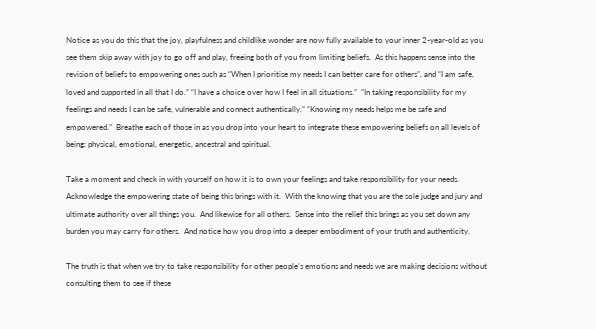Notice as you do this that the joy, playfulness and childlike wonder are now fully available to your inner 2-year-old as you see them skip away with joy to go off and play, freeing both of you from limiting beliefs.  As this happens sense into the revision of beliefs to empowering ones such as “When I prioritise my needs I can better care for others”, and “I am safe, loved and supported in all that I do.” “I have a choice over how I feel in all situations.”  “In taking responsibility for my feelings and needs I can be safe, vulnerable and connect authentically.” “Knowing my needs helps me be safe and empowered.”  Breathe each of those in as you drop into your heart to integrate these empowering beliefs on all levels of being: physical, emotional, energetic, ancestral and spiritual.

Take a moment and check in with yourself on how it is to own your feelings and take responsibility for your needs. Acknowledge the empowering state of being this brings with it.  With the knowing that you are the sole judge and jury and ultimate authority over all things you.  And likewise for all others.  Sense into the relief this brings as you set down any burden you may carry for others.  And notice how you drop into a deeper embodiment of your truth and authenticity.

The truth is that when we try to take responsibility for other people’s emotions and needs we are making decisions without consulting them to see if these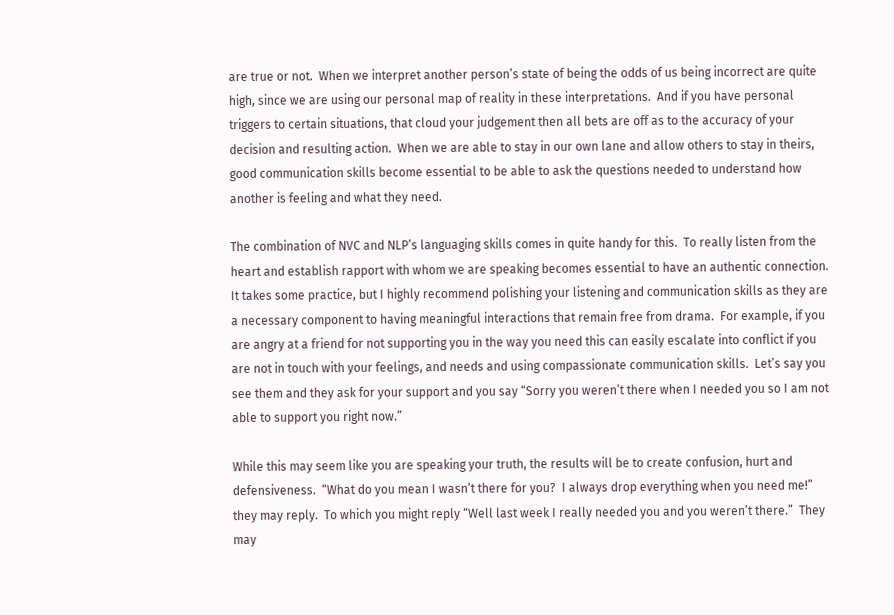are true or not.  When we interpret another person’s state of being the odds of us being incorrect are quite high, since we are using our personal map of reality in these interpretations.  And if you have personal triggers to certain situations, that cloud your judgement then all bets are off as to the accuracy of your decision and resulting action.  When we are able to stay in our own lane and allow others to stay in theirs, good communication skills become essential to be able to ask the questions needed to understand how another is feeling and what they need.

The combination of NVC and NLP’s languaging skills comes in quite handy for this.  To really listen from the heart and establish rapport with whom we are speaking becomes essential to have an authentic connection.   It takes some practice, but I highly recommend polishing your listening and communication skills as they are a necessary component to having meaningful interactions that remain free from drama.  For example, if you are angry at a friend for not supporting you in the way you need this can easily escalate into conflict if you are not in touch with your feelings, and needs and using compassionate communication skills.  Let’s say you see them and they ask for your support and you say “Sorry you weren’t there when I needed you so I am not able to support you right now.”

While this may seem like you are speaking your truth, the results will be to create confusion, hurt and defensiveness.  “What do you mean I wasn’t there for you?  I always drop everything when you need me!” they may reply.  To which you might reply “Well last week I really needed you and you weren’t there.”  They may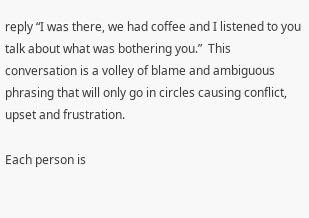reply “I was there, we had coffee and I listened to you talk about what was bothering you.”  This conversation is a volley of blame and ambiguous phrasing that will only go in circles causing conflict, upset and frustration.

Each person is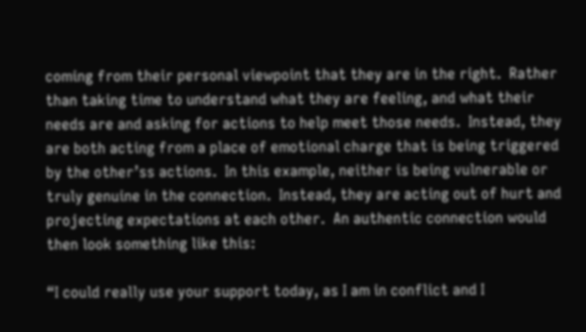coming from their personal viewpoint that they are in the right.  Rather than taking time to understand what they are feeling, and what their needs are and asking for actions to help meet those needs.  Instead, they are both acting from a place of emotional charge that is being triggered by the other’ss actions.  In this example, neither is being vulnerable or truly genuine in the connection.  Instead, they are acting out of hurt and projecting expectations at each other.  An authentic connection would then look something like this:

“I could really use your support today, as I am in conflict and I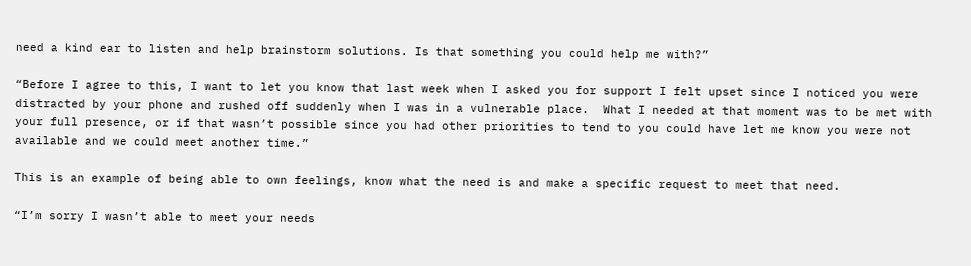need a kind ear to listen and help brainstorm solutions. Is that something you could help me with?”

“Before I agree to this, I want to let you know that last week when I asked you for support I felt upset since I noticed you were distracted by your phone and rushed off suddenly when I was in a vulnerable place.  What I needed at that moment was to be met with your full presence, or if that wasn’t possible since you had other priorities to tend to you could have let me know you were not available and we could meet another time.”

This is an example of being able to own feelings, know what the need is and make a specific request to meet that need.

“I’m sorry I wasn’t able to meet your needs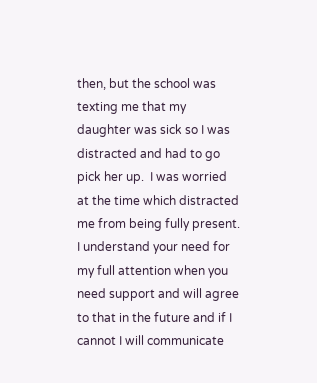then, but the school was texting me that my daughter was sick so I was distracted and had to go pick her up.  I was worried at the time which distracted me from being fully present.  I understand your need for my full attention when you need support and will agree to that in the future and if I cannot I will communicate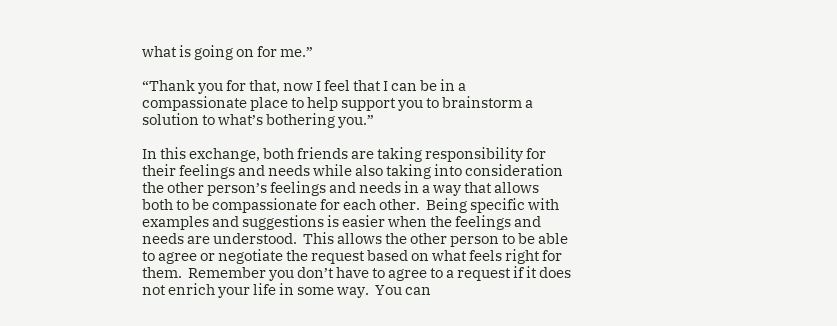what is going on for me.”

“Thank you for that, now I feel that I can be in a compassionate place to help support you to brainstorm a solution to what’s bothering you.”

In this exchange, both friends are taking responsibility for their feelings and needs while also taking into consideration the other person’s feelings and needs in a way that allows both to be compassionate for each other.  Being specific with examples and suggestions is easier when the feelings and needs are understood.  This allows the other person to be able to agree or negotiate the request based on what feels right for them.  Remember you don’t have to agree to a request if it does not enrich your life in some way.  You can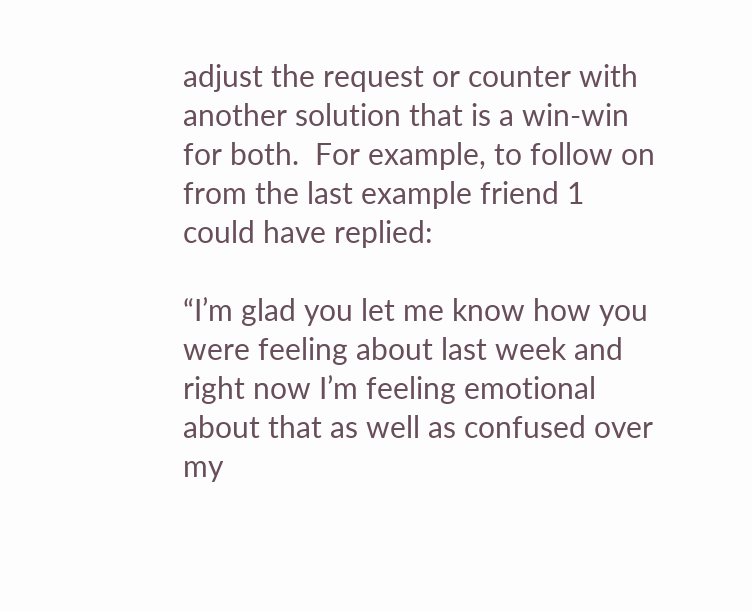adjust the request or counter with another solution that is a win-win for both.  For example, to follow on from the last example friend 1 could have replied:

“I’m glad you let me know how you were feeling about last week and right now I’m feeling emotional about that as well as confused over my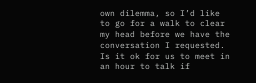own dilemma, so I’d like to go for a walk to clear my head before we have the conversation I requested.  Is it ok for us to meet in an hour to talk if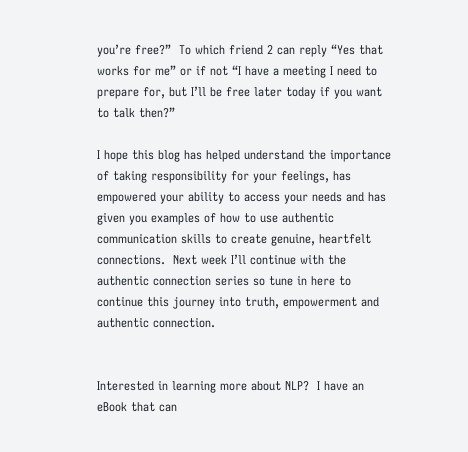you’re free?”  To which friend 2 can reply “Yes that works for me” or if not “I have a meeting I need to prepare for, but I’ll be free later today if you want to talk then?”

I hope this blog has helped understand the importance of taking responsibility for your feelings, has empowered your ability to access your needs and has given you examples of how to use authentic communication skills to create genuine, heartfelt connections.  Next week I’ll continue with the authentic connection series so tune in here to continue this journey into truth, empowerment and authentic connection.


Interested in learning more about NLP?  I have an eBook that can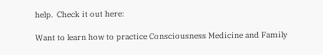help.  Check it out here:

Want to learn how to practice Consciousness Medicine and Family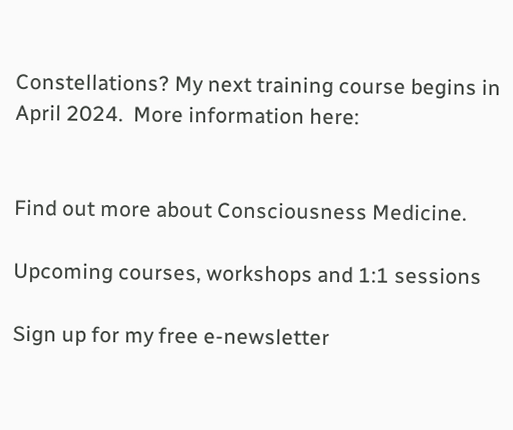Constellations? My next training course begins in April 2024.  More information here:


Find out more about Consciousness Medicine.

Upcoming courses, workshops and 1:1 sessions

Sign up for my free e-newsletter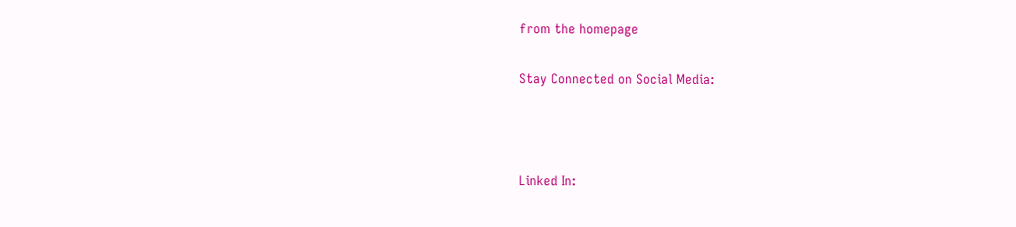from the homepage

Stay Connected on Social Media:



Linked In: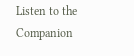Listen to the Companion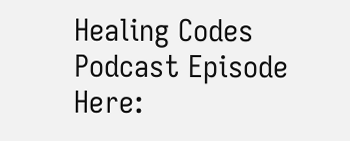Healing Codes Podcast Episode Here: